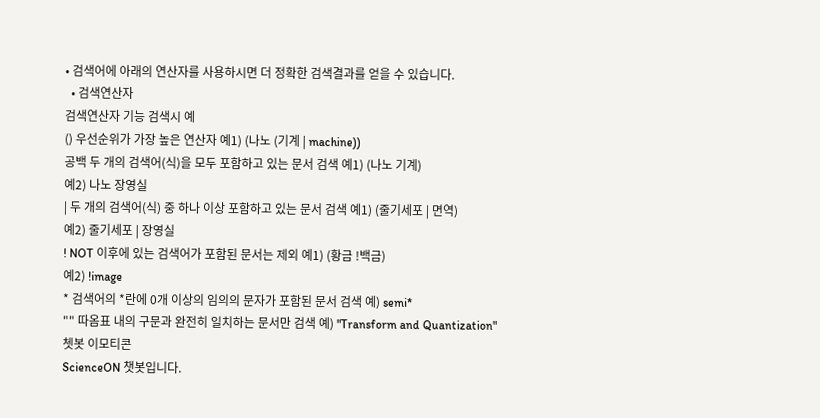• 검색어에 아래의 연산자를 사용하시면 더 정확한 검색결과를 얻을 수 있습니다.
  • 검색연산자
검색연산자 기능 검색시 예
() 우선순위가 가장 높은 연산자 예1) (나노 (기계 | machine))
공백 두 개의 검색어(식)을 모두 포함하고 있는 문서 검색 예1) (나노 기계)
예2) 나노 장영실
| 두 개의 검색어(식) 중 하나 이상 포함하고 있는 문서 검색 예1) (줄기세포 | 면역)
예2) 줄기세포 | 장영실
! NOT 이후에 있는 검색어가 포함된 문서는 제외 예1) (황금 !백금)
예2) !image
* 검색어의 *란에 0개 이상의 임의의 문자가 포함된 문서 검색 예) semi*
"" 따옴표 내의 구문과 완전히 일치하는 문서만 검색 예) "Transform and Quantization"
쳇봇 이모티콘
ScienceON 챗봇입니다.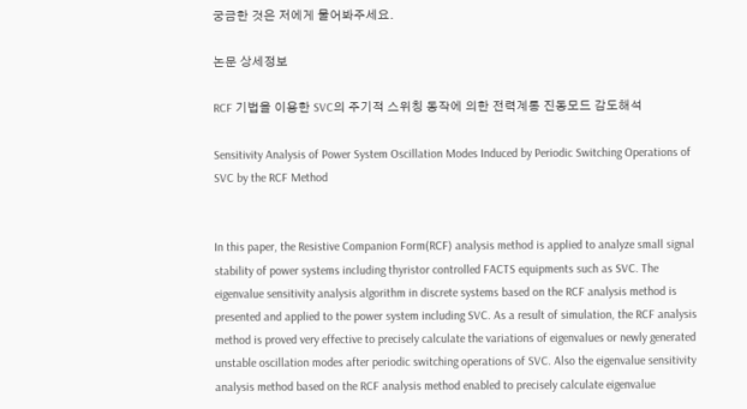궁금한 것은 저에게 물어봐주세요.

논문 상세정보

RCF 기법을 이용한 SVC의 주기적 스위칭 동작에 의한 전력계통 진동모드 감도해석

Sensitivity Analysis of Power System Oscillation Modes Induced by Periodic Switching Operations of SVC by the RCF Method


In this paper, the Resistive Companion Form(RCF) analysis method is applied to analyze small signal stability of power systems including thyristor controlled FACTS equipments such as SVC. The eigenvalue sensitivity analysis algorithm in discrete systems based on the RCF analysis method is presented and applied to the power system including SVC. As a result of simulation, the RCF analysis method is proved very effective to precisely calculate the variations of eigenvalues or newly generated unstable oscillation modes after periodic switching operations of SVC. Also the eigenvalue sensitivity analysis method based on the RCF analysis method enabled to precisely calculate eigenvalue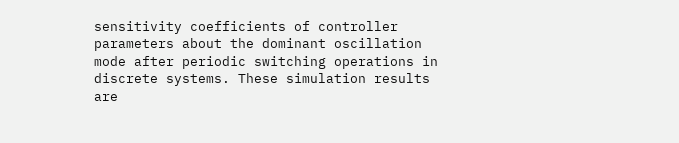sensitivity coefficients of controller parameters about the dominant oscillation mode after periodic switching operations in discrete systems. These simulation results are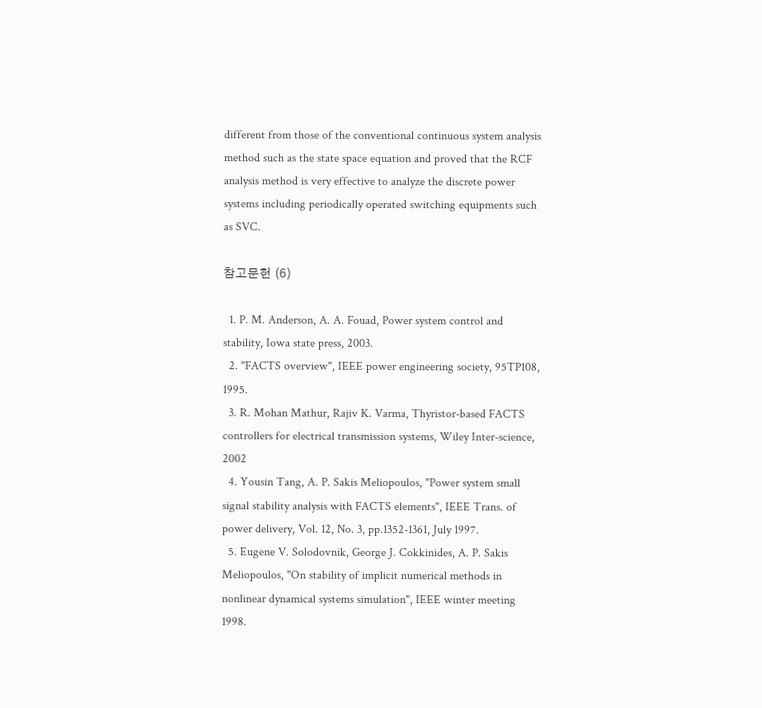different from those of the conventional continuous system analysis method such as the state space equation and proved that the RCF analysis method is very effective to analyze the discrete power systems including periodically operated switching equipments such as SVC.

참고문헌 (6)

  1. P. M. Anderson, A. A. Fouad, Power system control and stability, Iowa state press, 2003.
  2. "FACTS overview", IEEE power engineering society, 95TP108, 1995.
  3. R. Mohan Mathur, Rajiv K. Varma, Thyristor-based FACTS controllers for electrical transmission systems, Wiley Inter-science, 2002
  4. Yousin Tang, A. P. Sakis Meliopoulos, "Power system small signal stability analysis with FACTS elements", IEEE Trans. of power delivery, Vol. 12, No. 3, pp.1352-1361, July 1997.
  5. Eugene V. Solodovnik, George J. Cokkinides, A. P. Sakis Meliopoulos, "On stability of implicit numerical methods in nonlinear dynamical systems simulation", IEEE winter meeting 1998.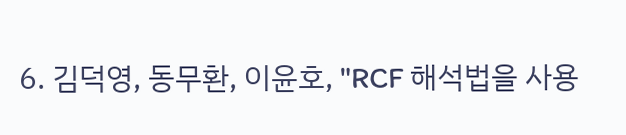6. 김덕영, 동무환, 이윤호, "RCF 해석법을 사용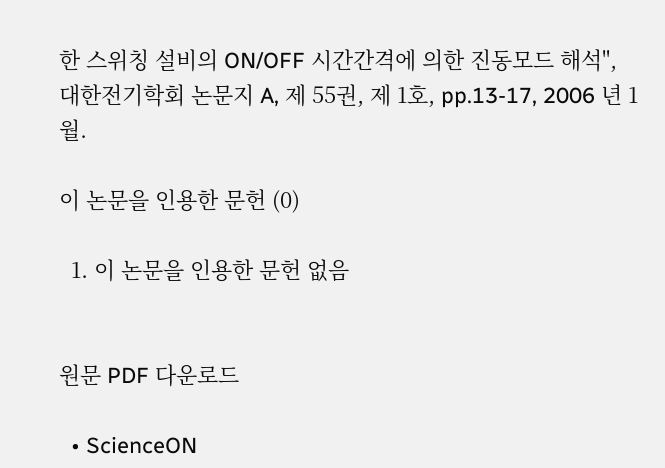한 스위칭 설비의 ON/OFF 시간간격에 의한 진동모드 해석", 대한전기학회 논문지 A, 제 55권, 제 1호, pp.13-17, 2006 년 1월.

이 논문을 인용한 문헌 (0)

  1. 이 논문을 인용한 문헌 없음


원문 PDF 다운로드

  • ScienceON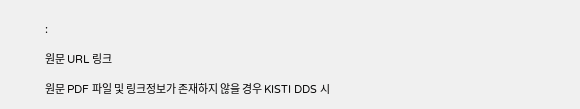:

원문 URL 링크

원문 PDF 파일 및 링크정보가 존재하지 않을 경우 KISTI DDS 시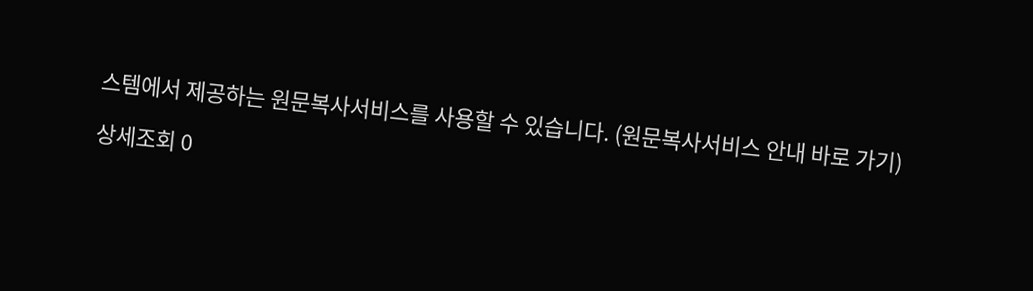스템에서 제공하는 원문복사서비스를 사용할 수 있습니다. (원문복사서비스 안내 바로 가기)

상세조회 0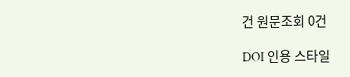건 원문조회 0건

DOI 인용 스타일